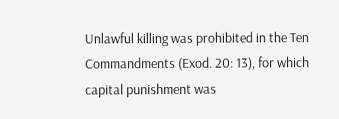Unlawful killing was prohibited in the Ten Commandments (Exod. 20: 13), for which capital punishment was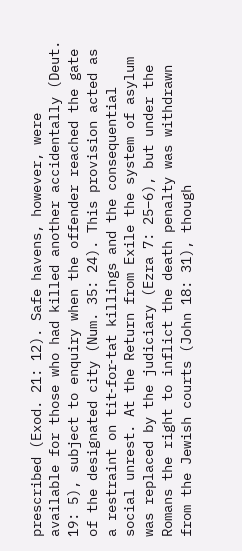prescribed (Exod. 21: 12). Safe havens, however, were available for those who had killed another accidentally (Deut. 19: 5), subject to enquiry when the offender reached the gate of the designated city (Num. 35: 24). This provision acted as a restraint on tit‐for‐tat killings and the consequential social unrest. At the Return from Exile the system of asylum was replaced by the judiciary (Ezra 7: 25–6), but under the Romans the right to inflict the death penalty was withdrawn from the Jewish courts (John 18: 31), though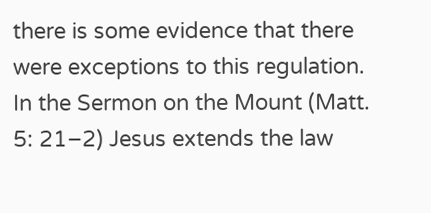there is some evidence that there were exceptions to this regulation. In the Sermon on the Mount (Matt. 5: 21–2) Jesus extends the law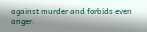against murder and forbids even anger.